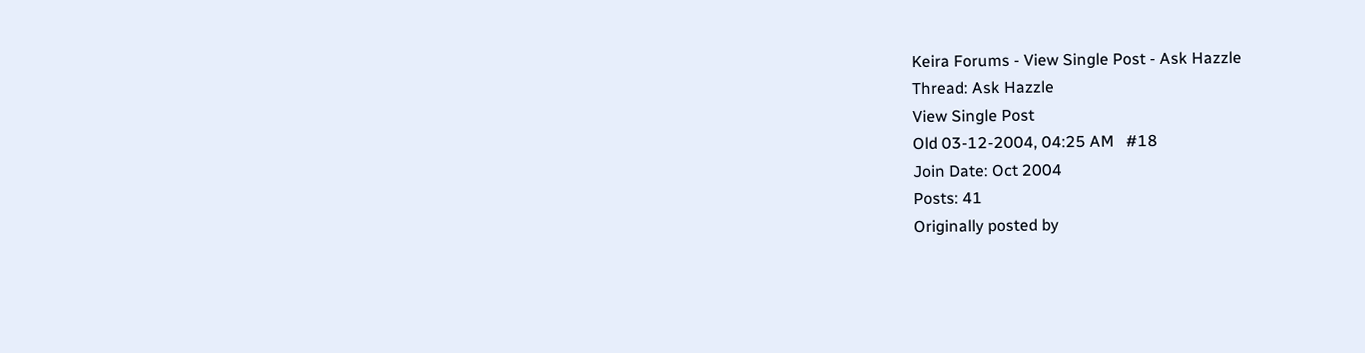Keira Forums - View Single Post - Ask Hazzle
Thread: Ask Hazzle
View Single Post
Old 03-12-2004, 04:25 AM   #18
Join Date: Oct 2004
Posts: 41
Originally posted by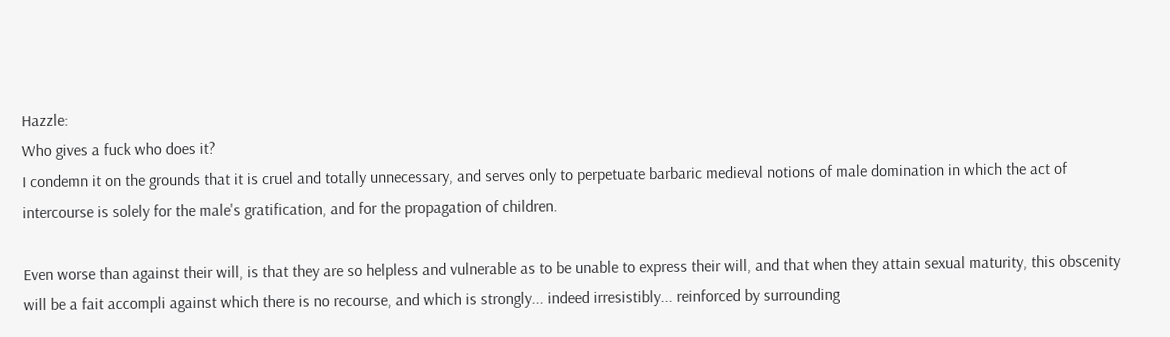Hazzle:
Who gives a fuck who does it?
I condemn it on the grounds that it is cruel and totally unnecessary, and serves only to perpetuate barbaric medieval notions of male domination in which the act of intercourse is solely for the male's gratification, and for the propagation of children.

Even worse than against their will, is that they are so helpless and vulnerable as to be unable to express their will, and that when they attain sexual maturity, this obscenity will be a fait accompli against which there is no recourse, and which is strongly... indeed irresistibly... reinforced by surrounding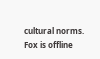cultural norms.
Fox is offline